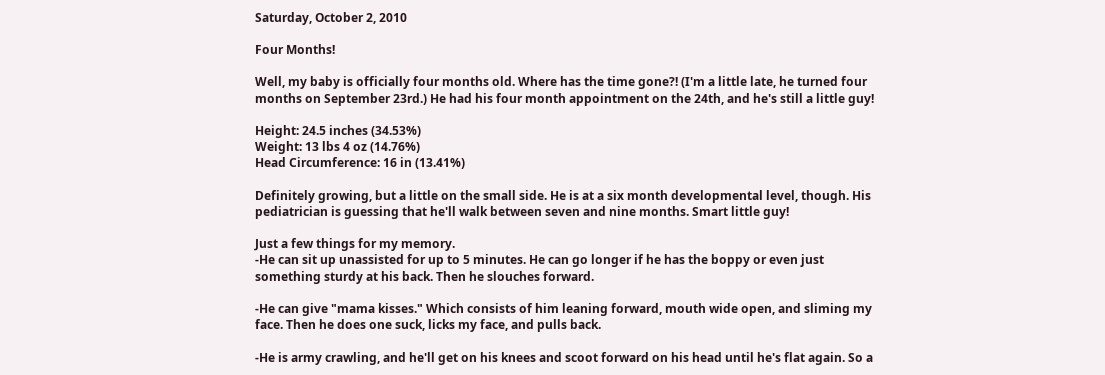Saturday, October 2, 2010

Four Months!

Well, my baby is officially four months old. Where has the time gone?! (I'm a little late, he turned four months on September 23rd.) He had his four month appointment on the 24th, and he's still a little guy!

Height: 24.5 inches (34.53%)
Weight: 13 lbs 4 oz (14.76%)
Head Circumference: 16 in (13.41%)

Definitely growing, but a little on the small side. He is at a six month developmental level, though. His pediatrician is guessing that he'll walk between seven and nine months. Smart little guy!

Just a few things for my memory.
-He can sit up unassisted for up to 5 minutes. He can go longer if he has the boppy or even just something sturdy at his back. Then he slouches forward.

-He can give "mama kisses." Which consists of him leaning forward, mouth wide open, and sliming my face. Then he does one suck, licks my face, and pulls back.

-He is army crawling, and he'll get on his knees and scoot forward on his head until he's flat again. So a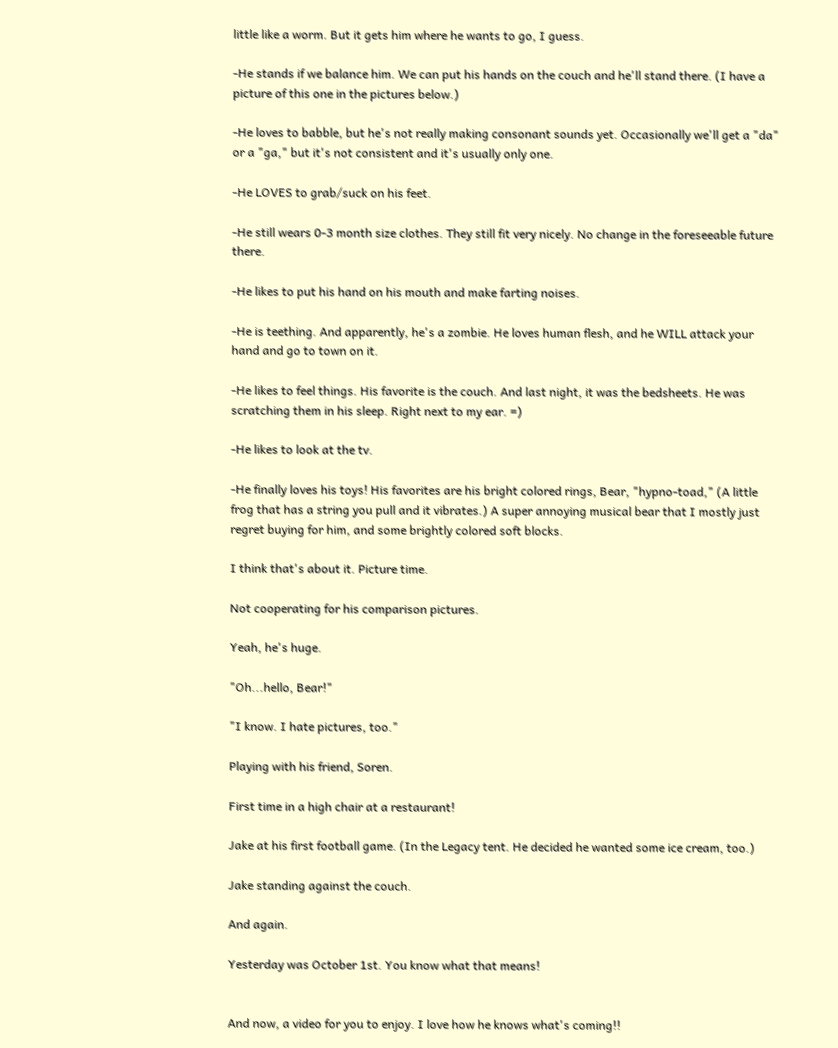little like a worm. But it gets him where he wants to go, I guess.

-He stands if we balance him. We can put his hands on the couch and he'll stand there. (I have a picture of this one in the pictures below.)

-He loves to babble, but he's not really making consonant sounds yet. Occasionally we'll get a "da" or a "ga," but it's not consistent and it's usually only one.

-He LOVES to grab/suck on his feet.

-He still wears 0-3 month size clothes. They still fit very nicely. No change in the foreseeable future there.

-He likes to put his hand on his mouth and make farting noises.

-He is teething. And apparently, he's a zombie. He loves human flesh, and he WILL attack your hand and go to town on it.

-He likes to feel things. His favorite is the couch. And last night, it was the bedsheets. He was scratching them in his sleep. Right next to my ear. =)

-He likes to look at the tv.

-He finally loves his toys! His favorites are his bright colored rings, Bear, "hypno-toad," (A little frog that has a string you pull and it vibrates.) A super annoying musical bear that I mostly just regret buying for him, and some brightly colored soft blocks.

I think that's about it. Picture time.

Not cooperating for his comparison pictures.

Yeah, he's huge.

"Oh...hello, Bear!"

"I know. I hate pictures, too."

Playing with his friend, Soren.

First time in a high chair at a restaurant!

Jake at his first football game. (In the Legacy tent. He decided he wanted some ice cream, too.)

Jake standing against the couch.

And again.

Yesterday was October 1st. You know what that means!


And now, a video for you to enjoy. I love how he knows what's coming!!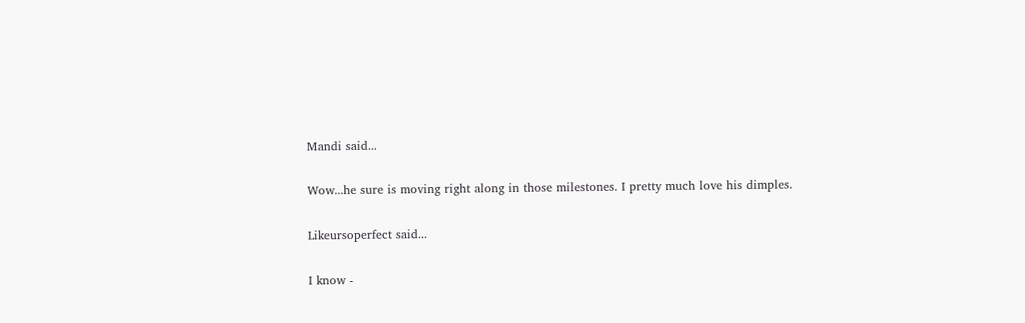Mandi said...

Wow...he sure is moving right along in those milestones. I pretty much love his dimples.

Likeursoperfect said...

I know -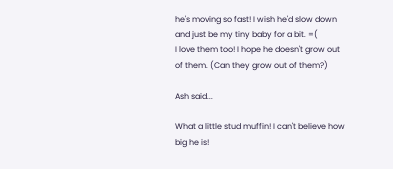he's moving so fast! I wish he'd slow down and just be my tiny baby for a bit. =(
I love them too! I hope he doesn't grow out of them. (Can they grow out of them?)

Ash said...

What a little stud muffin! I can't believe how big he is!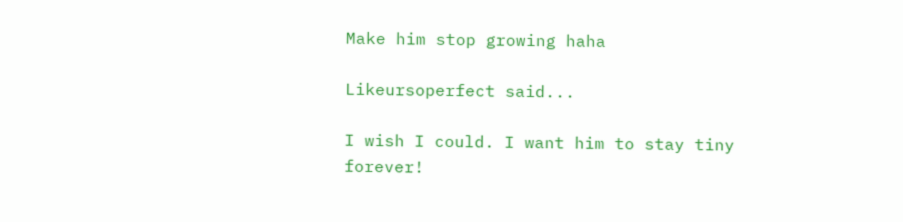Make him stop growing haha

Likeursoperfect said...

I wish I could. I want him to stay tiny forever!